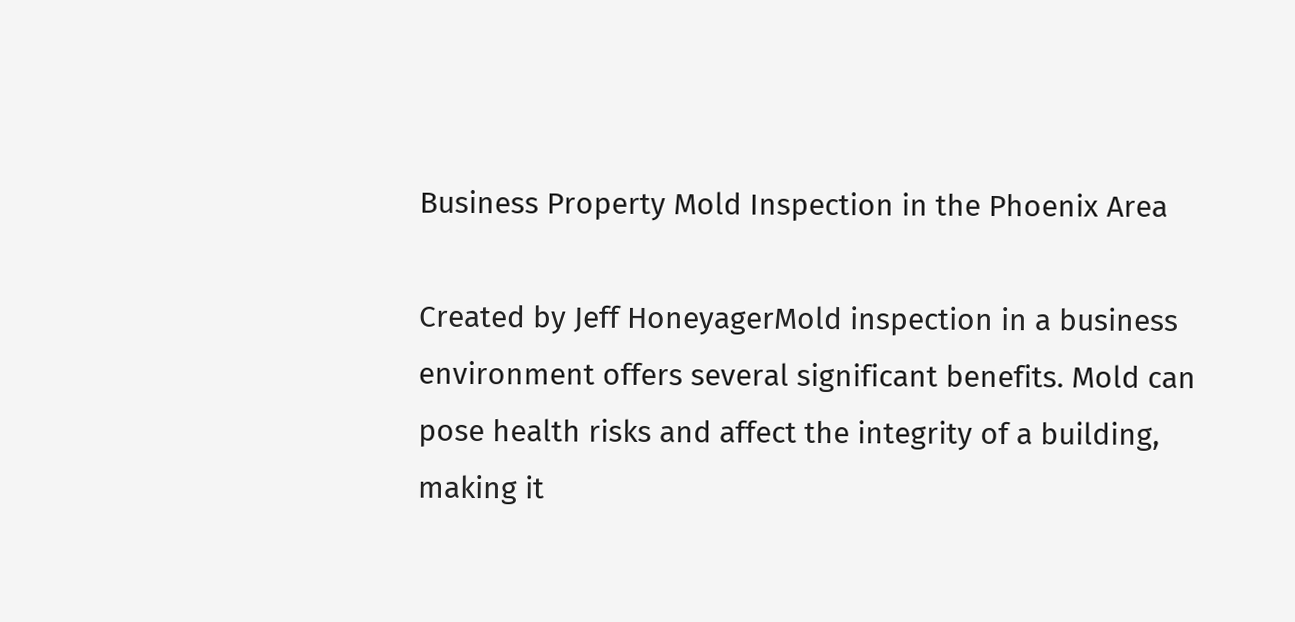Business Property Mold Inspection in the Phoenix Area

Created by Jeff HoneyagerMold inspection in a business environment offers several significant benefits. Mold can pose health risks and affect the integrity of a building, making it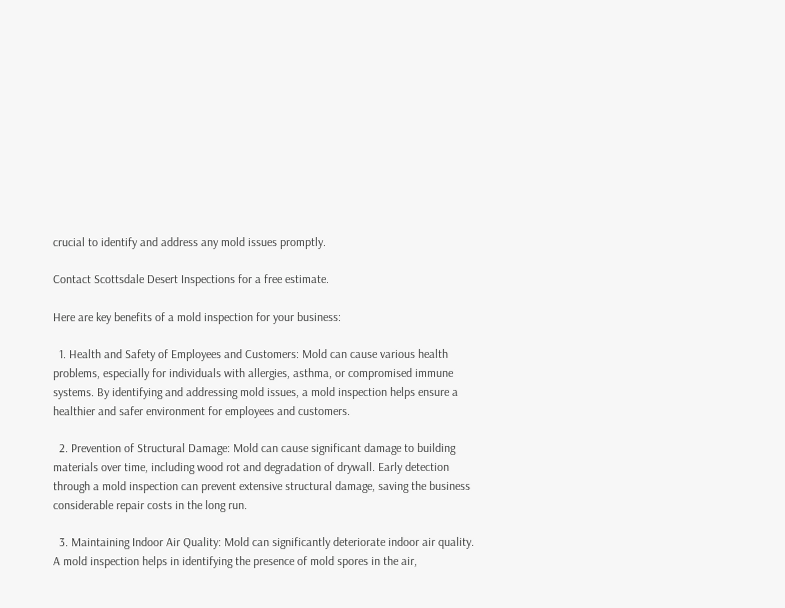crucial to identify and address any mold issues promptly.

Contact Scottsdale Desert Inspections for a free estimate.

Here are key benefits of a mold inspection for your business:

  1. Health and Safety of Employees and Customers: Mold can cause various health problems, especially for individuals with allergies, asthma, or compromised immune systems. By identifying and addressing mold issues, a mold inspection helps ensure a healthier and safer environment for employees and customers.

  2. Prevention of Structural Damage: Mold can cause significant damage to building materials over time, including wood rot and degradation of drywall. Early detection through a mold inspection can prevent extensive structural damage, saving the business considerable repair costs in the long run.

  3. Maintaining Indoor Air Quality: Mold can significantly deteriorate indoor air quality. A mold inspection helps in identifying the presence of mold spores in the air,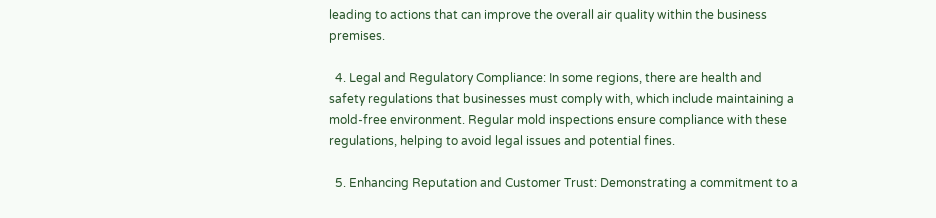leading to actions that can improve the overall air quality within the business premises.

  4. Legal and Regulatory Compliance: In some regions, there are health and safety regulations that businesses must comply with, which include maintaining a mold-free environment. Regular mold inspections ensure compliance with these regulations, helping to avoid legal issues and potential fines.

  5. Enhancing Reputation and Customer Trust: Demonstrating a commitment to a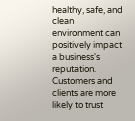healthy, safe, and clean environment can positively impact a business's reputation. Customers and clients are more likely to trust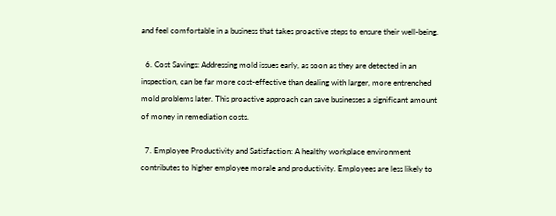and feel comfortable in a business that takes proactive steps to ensure their well-being.

  6. Cost Savings: Addressing mold issues early, as soon as they are detected in an inspection, can be far more cost-effective than dealing with larger, more entrenched mold problems later. This proactive approach can save businesses a significant amount of money in remediation costs.

  7. Employee Productivity and Satisfaction: A healthy workplace environment contributes to higher employee morale and productivity. Employees are less likely to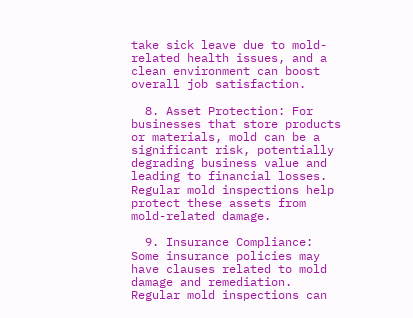take sick leave due to mold-related health issues, and a clean environment can boost overall job satisfaction.

  8. Asset Protection: For businesses that store products or materials, mold can be a significant risk, potentially degrading business value and leading to financial losses. Regular mold inspections help protect these assets from mold-related damage.

  9. Insurance Compliance: Some insurance policies may have clauses related to mold damage and remediation. Regular mold inspections can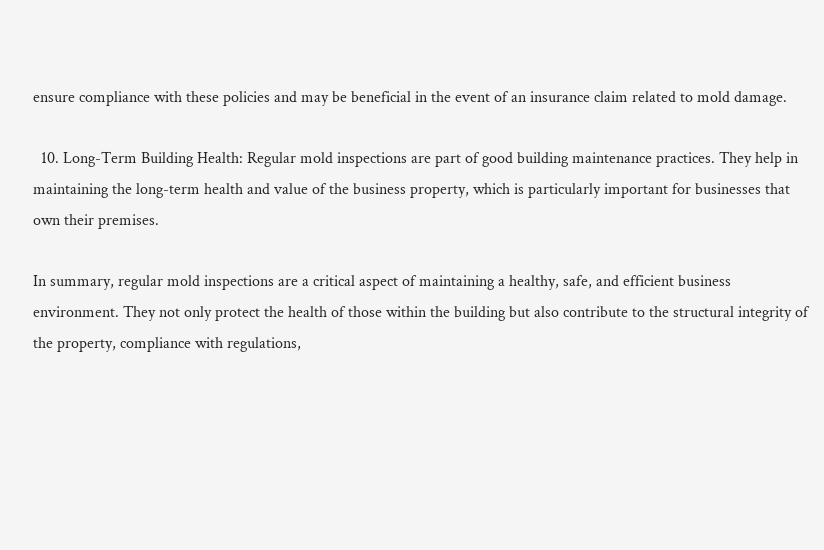ensure compliance with these policies and may be beneficial in the event of an insurance claim related to mold damage.

  10. Long-Term Building Health: Regular mold inspections are part of good building maintenance practices. They help in maintaining the long-term health and value of the business property, which is particularly important for businesses that own their premises.

In summary, regular mold inspections are a critical aspect of maintaining a healthy, safe, and efficient business environment. They not only protect the health of those within the building but also contribute to the structural integrity of the property, compliance with regulations,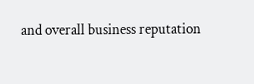and overall business reputation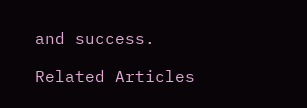and success.

Related Articles